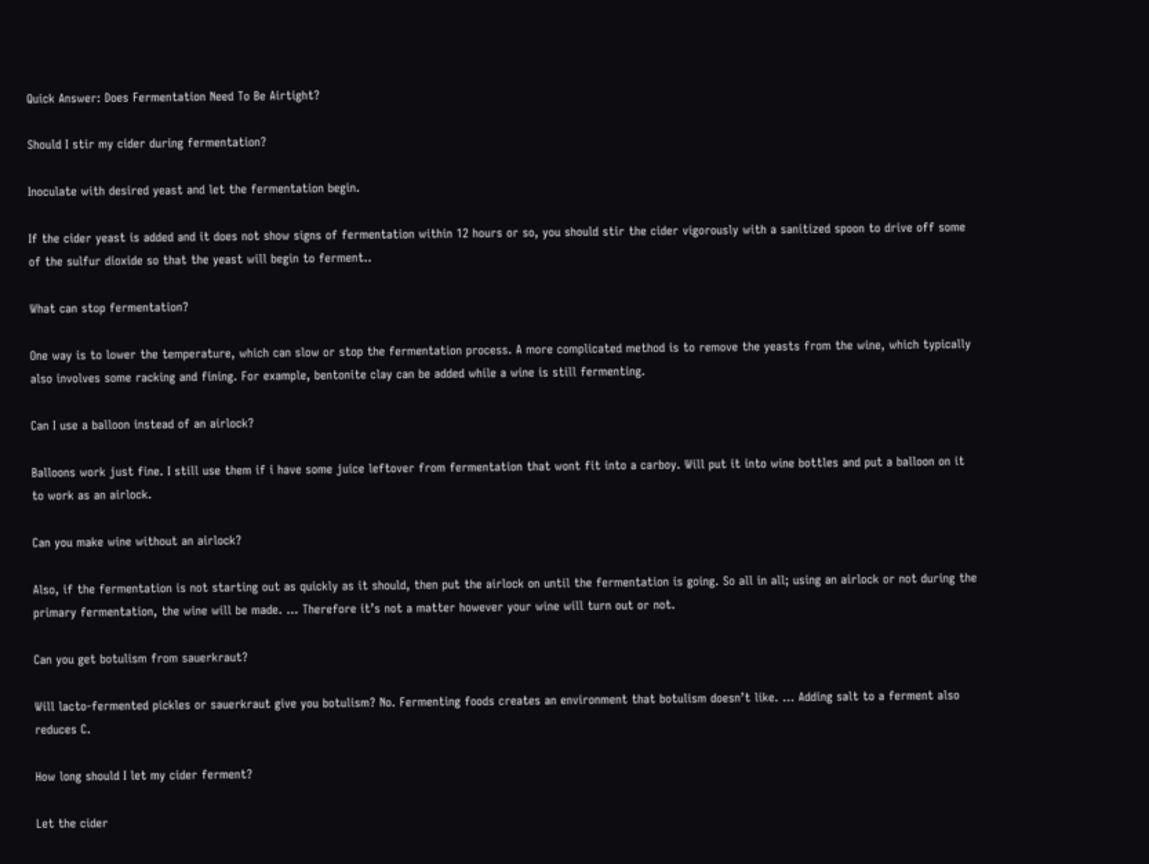Quick Answer: Does Fermentation Need To Be Airtight?

Should I stir my cider during fermentation?

Inoculate with desired yeast and let the fermentation begin.

If the cider yeast is added and it does not show signs of fermentation within 12 hours or so, you should stir the cider vigorously with a sanitized spoon to drive off some of the sulfur dioxide so that the yeast will begin to ferment..

What can stop fermentation?

One way is to lower the temperature, which can slow or stop the fermentation process. A more complicated method is to remove the yeasts from the wine, which typically also involves some racking and fining. For example, bentonite clay can be added while a wine is still fermenting.

Can I use a balloon instead of an airlock?

Balloons work just fine. I still use them if i have some juice leftover from fermentation that wont fit into a carboy. Will put it into wine bottles and put a balloon on it to work as an airlock.

Can you make wine without an airlock?

Also, if the fermentation is not starting out as quickly as it should, then put the airlock on until the fermentation is going. So all in all; using an airlock or not during the primary fermentation, the wine will be made. … Therefore it’s not a matter however your wine will turn out or not.

Can you get botulism from sauerkraut?

Will lacto-fermented pickles or sauerkraut give you botulism? No. Fermenting foods creates an environment that botulism doesn’t like. … Adding salt to a ferment also reduces C.

How long should I let my cider ferment?

Let the cider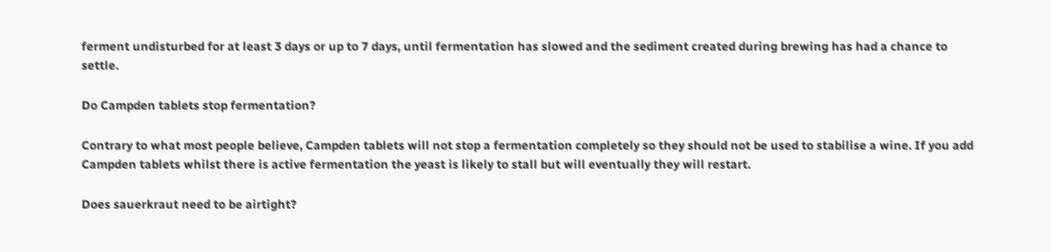ferment undisturbed for at least 3 days or up to 7 days, until fermentation has slowed and the sediment created during brewing has had a chance to settle.

Do Campden tablets stop fermentation?

Contrary to what most people believe, Campden tablets will not stop a fermentation completely so they should not be used to stabilise a wine. If you add Campden tablets whilst there is active fermentation the yeast is likely to stall but will eventually they will restart.

Does sauerkraut need to be airtight?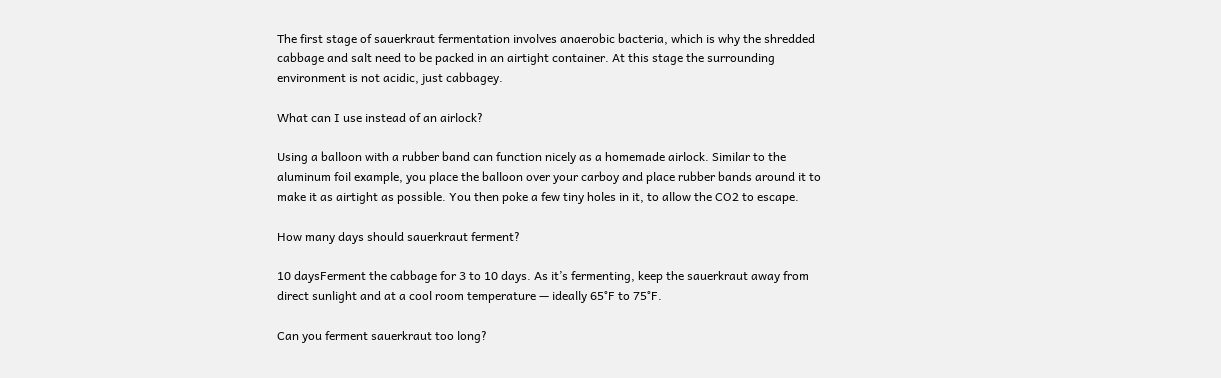The first stage of sauerkraut fermentation involves anaerobic bacteria, which is why the shredded cabbage and salt need to be packed in an airtight container. At this stage the surrounding environment is not acidic, just cabbagey.

What can I use instead of an airlock?

Using a balloon with a rubber band can function nicely as a homemade airlock. Similar to the aluminum foil example, you place the balloon over your carboy and place rubber bands around it to make it as airtight as possible. You then poke a few tiny holes in it, to allow the CO2 to escape.

How many days should sauerkraut ferment?

10 daysFerment the cabbage for 3 to 10 days. As it’s fermenting, keep the sauerkraut away from direct sunlight and at a cool room temperature — ideally 65°F to 75°F.

Can you ferment sauerkraut too long?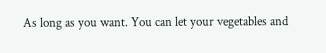As long as you want. You can let your vegetables and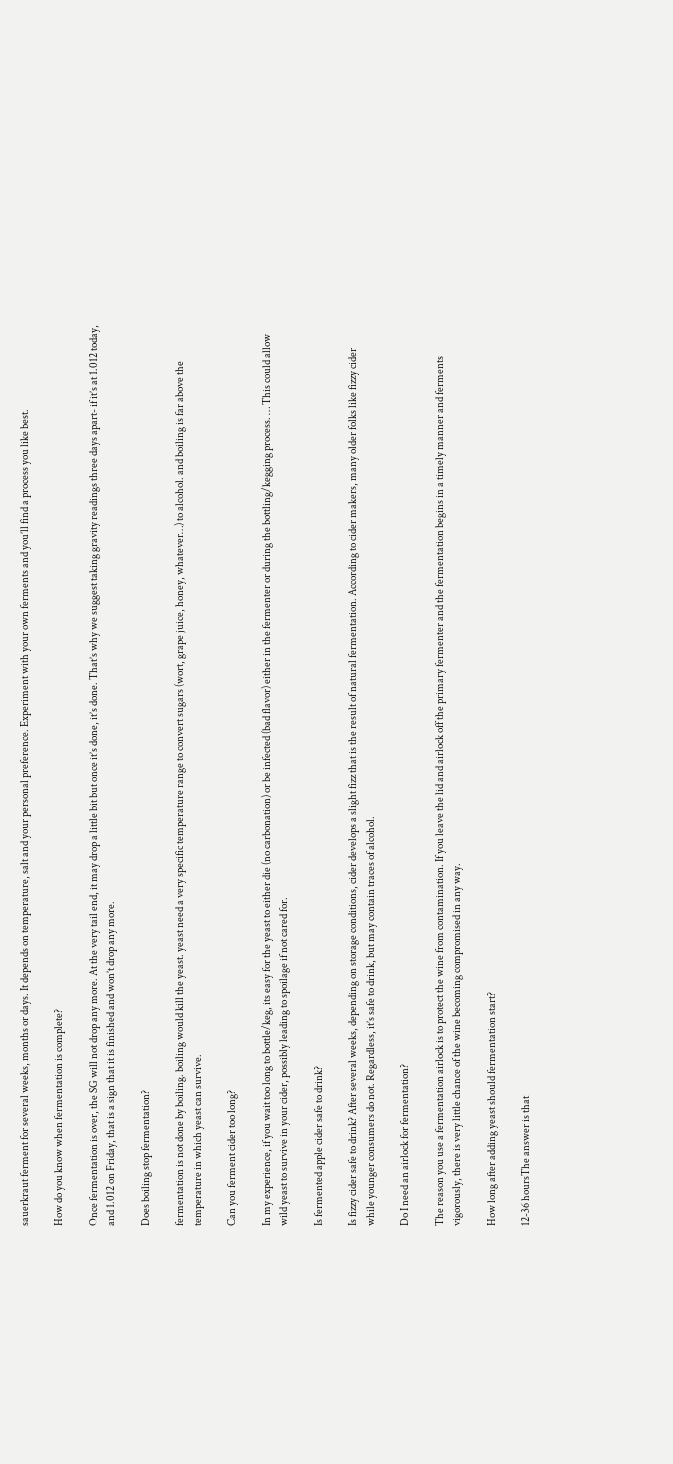sauerkraut ferment for several weeks, months or days. It depends on temperature, salt and your personal preference. Experiment with your own ferments and you’ll find a process you like best.

How do you know when fermentation is complete?

Once fermentation is over, the SG will not drop any more. At the very tail end, it may drop a little bit but once it’s done, it’s done. That’s why we suggest taking gravity readings three days apart- if it’s at 1.012 today, and 1.012 on Friday, that is a sign that it is finished and won’t drop any more.

Does boiling stop fermentation?

fermentation is not done by boiling. boiling would kill the yeast. yeast need a very specific temperature range to convert sugars (wort, grape juice, honey, whatever…) to alcohol. and boiling is far above the temperature in which yeast can survive.

Can you ferment cider too long?

In my experience, if you wait too long to bottle/keg, its easy for the yeast to either die (no carbonation) or be infected (bad flavor) either in the fermenter or during the bottling/kegging process. … This could allow wild yeast to survive in your cider, possibly leading to spoilage if not cared for.

Is fermented apple cider safe to drink?

Is fizzy cider safe to drink? After several weeks, depending on storage conditions, cider develops a slight fizz that is the result of natural fermentation. According to cider makers, many older folks like fizzy cider while younger consumers do not. Regardless, it’s safe to drink, but may contain traces of alcohol.

Do I need an airlock for fermentation?

The reason you use a fermentation airlock is to protect the wine from contamination. If you leave the lid and airlock off the primary fermenter and the fermentation begins in a timely manner and ferments vigorously, there is very little chance of the wine becoming compromised in any way.

How long after adding yeast should fermentation start?

12-36 hoursThe answer is that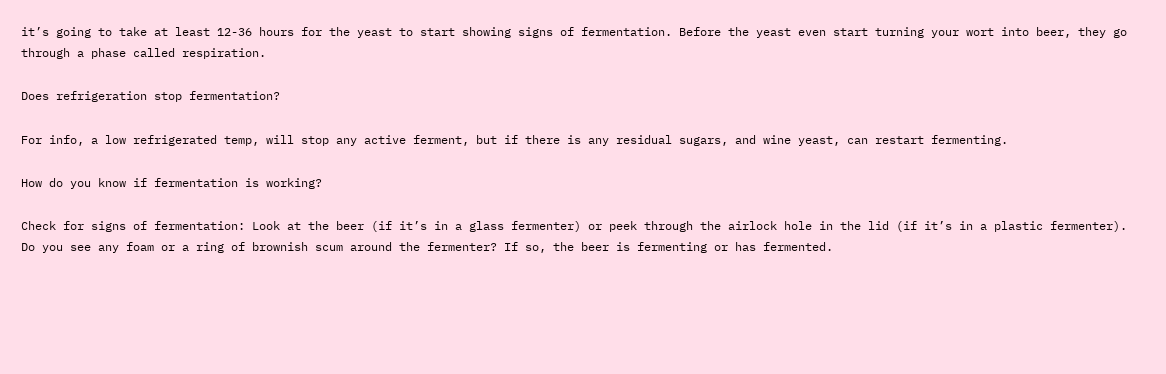it’s going to take at least 12-36 hours for the yeast to start showing signs of fermentation. Before the yeast even start turning your wort into beer, they go through a phase called respiration.

Does refrigeration stop fermentation?

For info, a low refrigerated temp, will stop any active ferment, but if there is any residual sugars, and wine yeast, can restart fermenting.

How do you know if fermentation is working?

Check for signs of fermentation: Look at the beer (if it’s in a glass fermenter) or peek through the airlock hole in the lid (if it’s in a plastic fermenter). Do you see any foam or a ring of brownish scum around the fermenter? If so, the beer is fermenting or has fermented.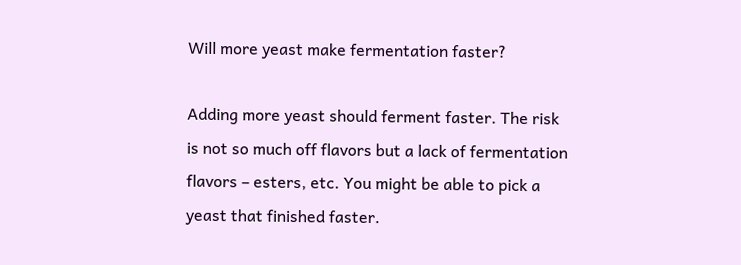Will more yeast make fermentation faster?

Adding more yeast should ferment faster. The risk is not so much off flavors but a lack of fermentation flavors – esters, etc. You might be able to pick a yeast that finished faster.